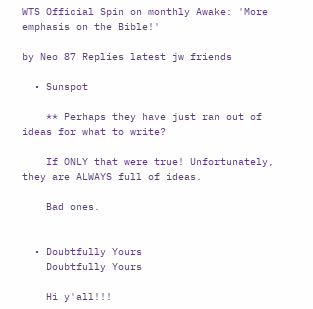WTS Official Spin on monthly Awake: 'More emphasis on the Bible!'

by Neo 87 Replies latest jw friends

  • Sunspot

    ** Perhaps they have just ran out of ideas for what to write?

    If ONLY that were true! Unfortunately, they are ALWAYS full of ideas.

    Bad ones.


  • Doubtfully Yours
    Doubtfully Yours

    Hi y'all!!!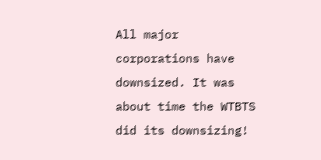All major corporations have downsized. It was about time the WTBTS did its downsizing!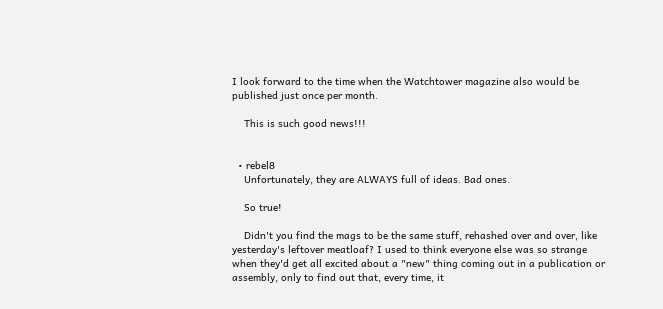I look forward to the time when the Watchtower magazine also would be published just once per month.

    This is such good news!!!


  • rebel8
    Unfortunately, they are ALWAYS full of ideas. Bad ones.

    So true!

    Didn't you find the mags to be the same stuff, rehashed over and over, like yesterday's leftover meatloaf? I used to think everyone else was so strange when they'd get all excited about a "new" thing coming out in a publication or assembly, only to find out that, every time, it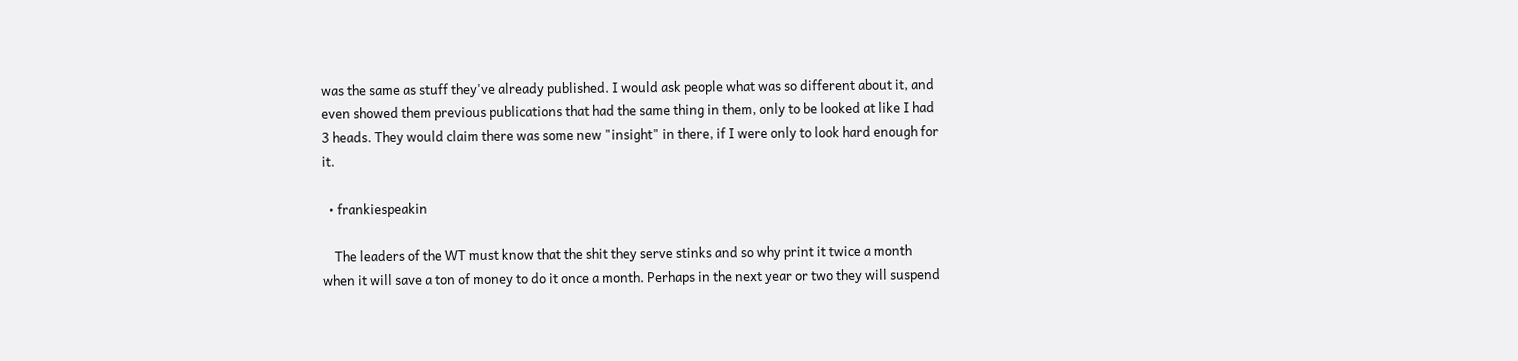was the same as stuff they've already published. I would ask people what was so different about it, and even showed them previous publications that had the same thing in them, only to be looked at like I had 3 heads. They would claim there was some new "insight" in there, if I were only to look hard enough for it.

  • frankiespeakin

    The leaders of the WT must know that the shit they serve stinks and so why print it twice a month when it will save a ton of money to do it once a month. Perhaps in the next year or two they will suspend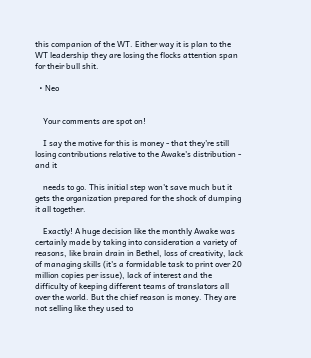this companion of the WT. Either way it is plan to the WT leadership they are losing the flocks attention span for their bull shit.

  • Neo


    Your comments are spot on!

    I say the motive for this is money - that they're still losing contributions relative to the Awake's distribution - and it

    needs to go. This initial step won't save much but it gets the organization prepared for the shock of dumping it all together.

    Exactly! A huge decision like the monthly Awake was certainly made by taking into consideration a variety of reasons, like brain drain in Bethel, loss of creativity, lack of managing skills (it's a formidable task to print over 20 million copies per issue), lack of interest and the difficulty of keeping different teams of translators all over the world. But the chief reason is money. They are not selling like they used to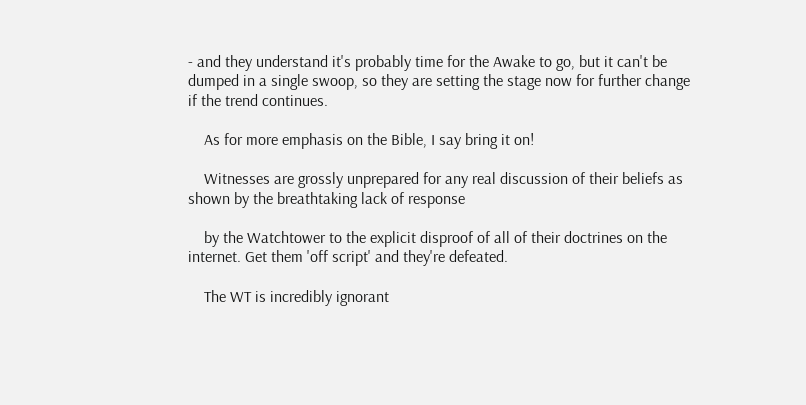- and they understand it's probably time for the Awake to go, but it can't be dumped in a single swoop, so they are setting the stage now for further change if the trend continues.

    As for more emphasis on the Bible, I say bring it on!

    Witnesses are grossly unprepared for any real discussion of their beliefs as shown by the breathtaking lack of response

    by the Watchtower to the explicit disproof of all of their doctrines on the internet. Get them 'off script' and they're defeated.

    The WT is incredibly ignorant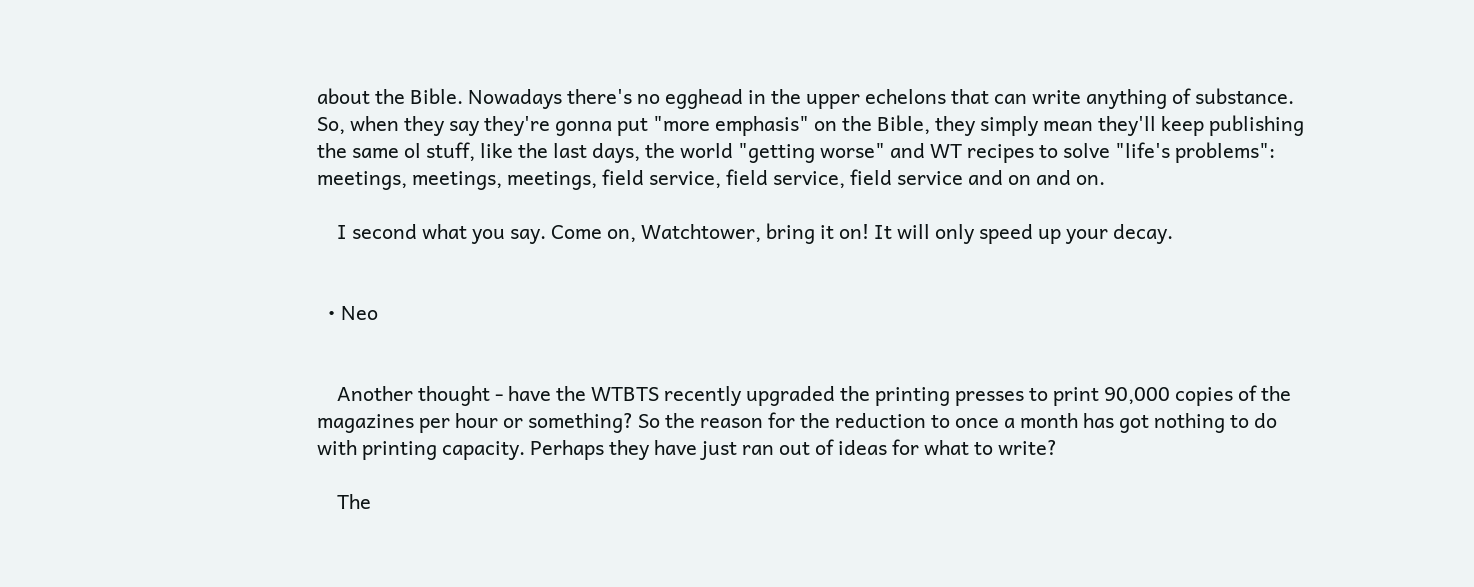about the Bible. Nowadays there's no egghead in the upper echelons that can write anything of substance. So, when they say they're gonna put "more emphasis" on the Bible, they simply mean they'll keep publishing the same ol stuff, like the last days, the world "getting worse" and WT recipes to solve "life's problems": meetings, meetings, meetings, field service, field service, field service and on and on.

    I second what you say. Come on, Watchtower, bring it on! It will only speed up your decay.


  • Neo


    Another thought - have the WTBTS recently upgraded the printing presses to print 90,000 copies of the magazines per hour or something? So the reason for the reduction to once a month has got nothing to do with printing capacity. Perhaps they have just ran out of ideas for what to write?

    The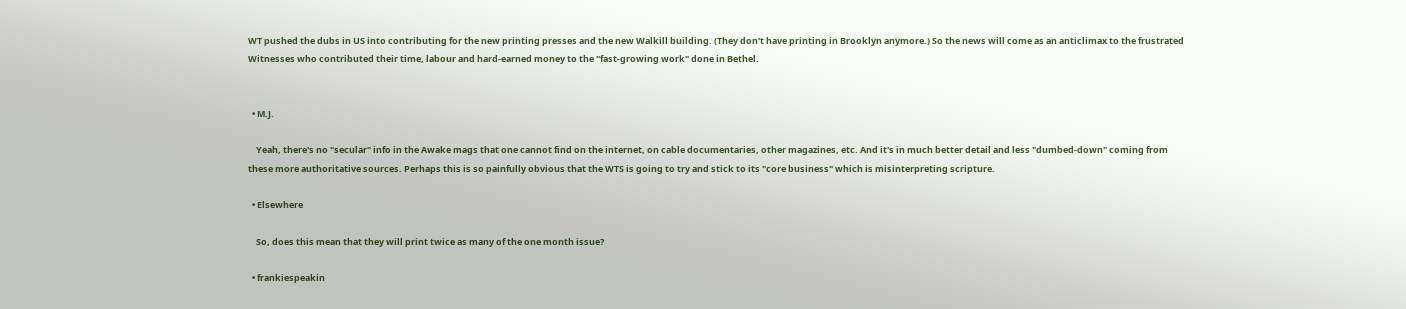WT pushed the dubs in US into contributing for the new printing presses and the new Walkill building. (They don't have printing in Brooklyn anymore.) So the news will come as an anticlimax to the frustrated Witnesses who contributed their time, labour and hard-earned money to the "fast-growing work" done in Bethel.


  • M.J.

    Yeah, there's no "secular" info in the Awake mags that one cannot find on the internet, on cable documentaries, other magazines, etc. And it's in much better detail and less "dumbed-down" coming from these more authoritative sources. Perhaps this is so painfully obvious that the WTS is going to try and stick to its "core business" which is misinterpreting scripture.

  • Elsewhere

    So, does this mean that they will print twice as many of the one month issue?

  • frankiespeakin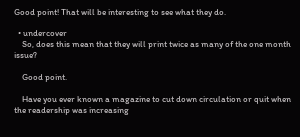Good point! That will be interesting to see what they do.

  • undercover
    So, does this mean that they will print twice as many of the one month issue?

    Good point.

    Have you ever known a magazine to cut down circulation or quit when the readership was increasing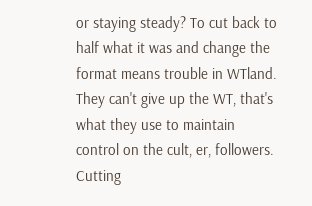or staying steady? To cut back to half what it was and change the format means trouble in WTland. They can't give up the WT, that's what they use to maintain control on the cult, er, followers. Cutting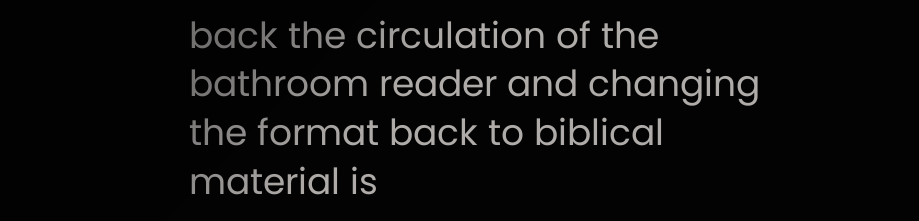back the circulation of the bathroom reader and changing the format back to biblical material is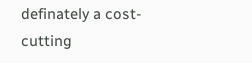definately a cost-cutting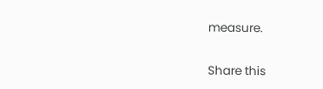measure.

Share this